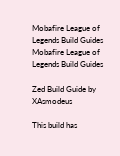Mobafire League of Legends Build Guides Mobafire League of Legends Build Guides

Zed Build Guide by XAsmodeus

This build has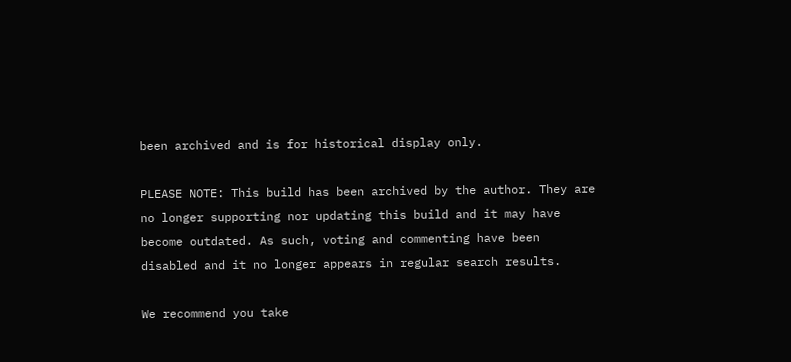been archived and is for historical display only.

PLEASE NOTE: This build has been archived by the author. They are no longer supporting nor updating this build and it may have become outdated. As such, voting and commenting have been disabled and it no longer appears in regular search results.

We recommend you take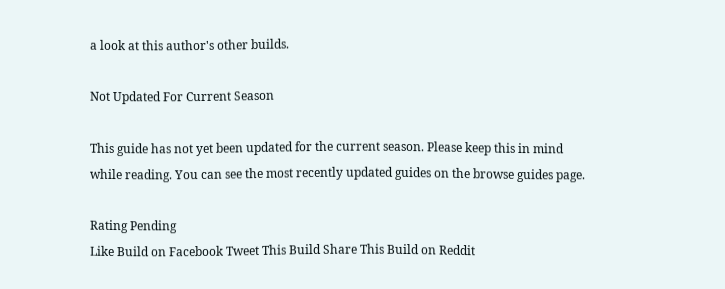a look at this author's other builds.

Not Updated For Current Season

This guide has not yet been updated for the current season. Please keep this in mind while reading. You can see the most recently updated guides on the browse guides page.

Rating Pending
Like Build on Facebook Tweet This Build Share This Build on Reddit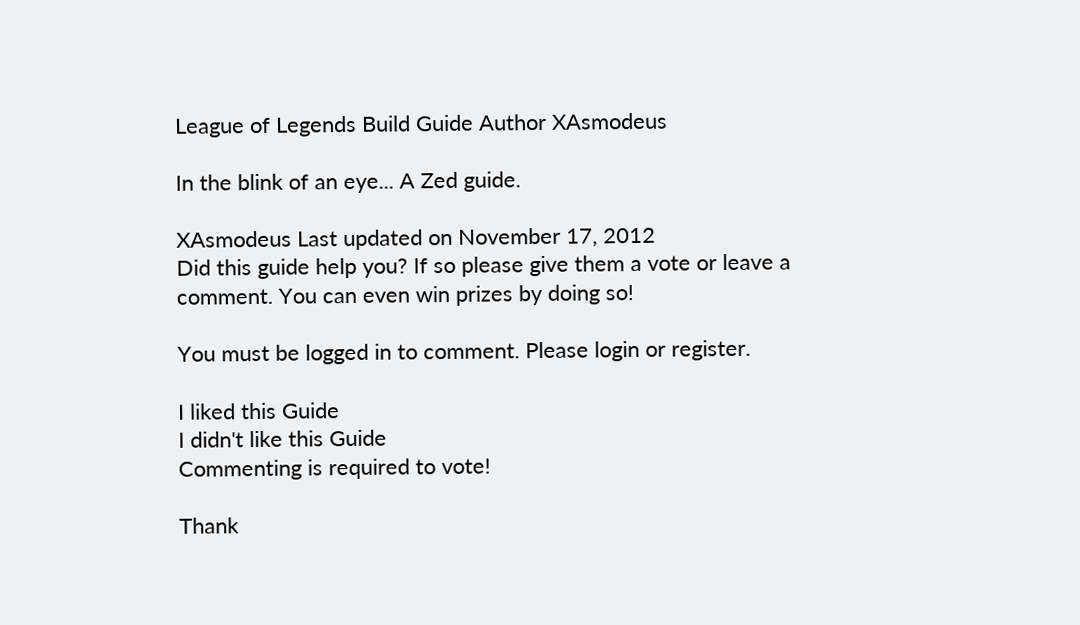League of Legends Build Guide Author XAsmodeus

In the blink of an eye... A Zed guide.

XAsmodeus Last updated on November 17, 2012
Did this guide help you? If so please give them a vote or leave a comment. You can even win prizes by doing so!

You must be logged in to comment. Please login or register.

I liked this Guide
I didn't like this Guide
Commenting is required to vote!

Thank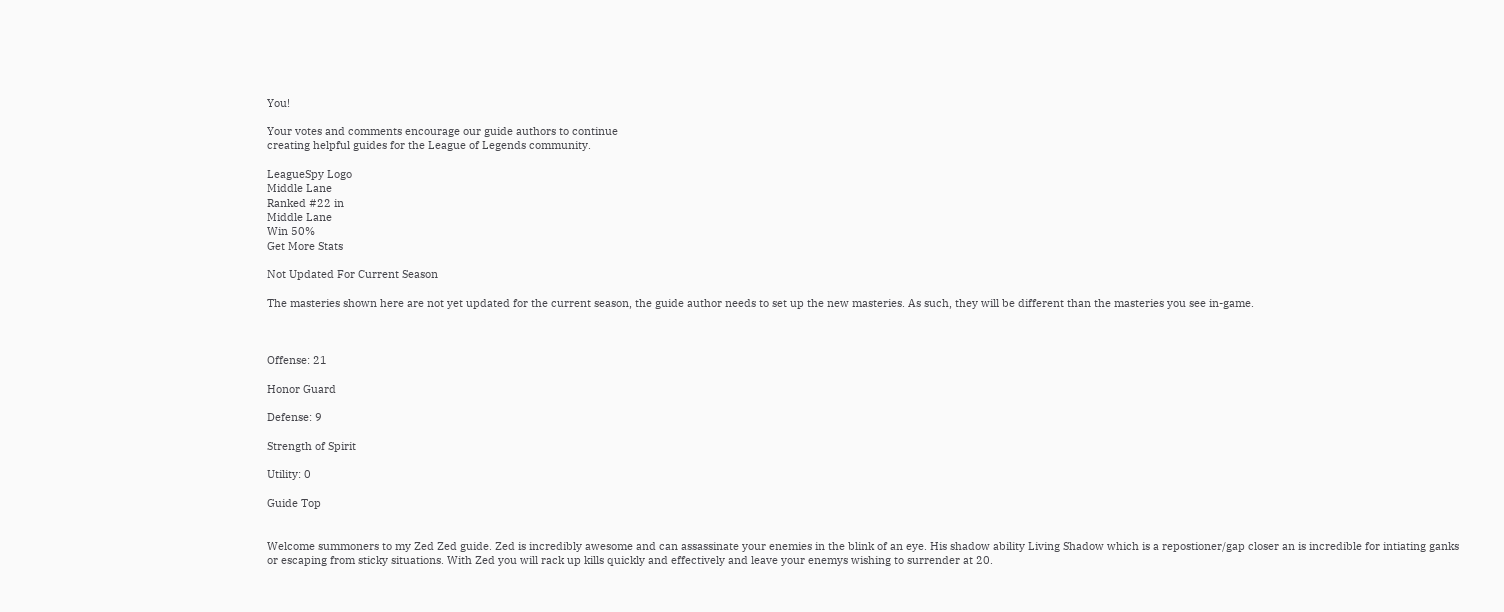You!

Your votes and comments encourage our guide authors to continue
creating helpful guides for the League of Legends community.

LeagueSpy Logo
Middle Lane
Ranked #22 in
Middle Lane
Win 50%
Get More Stats

Not Updated For Current Season

The masteries shown here are not yet updated for the current season, the guide author needs to set up the new masteries. As such, they will be different than the masteries you see in-game.



Offense: 21

Honor Guard

Defense: 9

Strength of Spirit

Utility: 0

Guide Top


Welcome summoners to my Zed Zed guide. Zed is incredibly awesome and can assassinate your enemies in the blink of an eye. His shadow ability Living Shadow which is a repostioner/gap closer an is incredible for intiating ganks or escaping from sticky situations. With Zed you will rack up kills quickly and effectively and leave your enemys wishing to surrender at 20.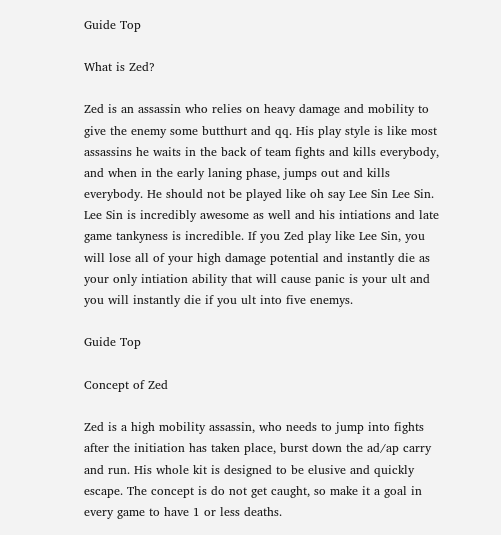Guide Top

What is Zed?

Zed is an assassin who relies on heavy damage and mobility to give the enemy some butthurt and qq. His play style is like most assassins he waits in the back of team fights and kills everybody, and when in the early laning phase, jumps out and kills everybody. He should not be played like oh say Lee Sin Lee Sin. Lee Sin is incredibly awesome as well and his intiations and late game tankyness is incredible. If you Zed play like Lee Sin, you will lose all of your high damage potential and instantly die as your only intiation ability that will cause panic is your ult and you will instantly die if you ult into five enemys.

Guide Top

Concept of Zed

Zed is a high mobility assassin, who needs to jump into fights after the initiation has taken place, burst down the ad/ap carry and run. His whole kit is designed to be elusive and quickly escape. The concept is do not get caught, so make it a goal in every game to have 1 or less deaths.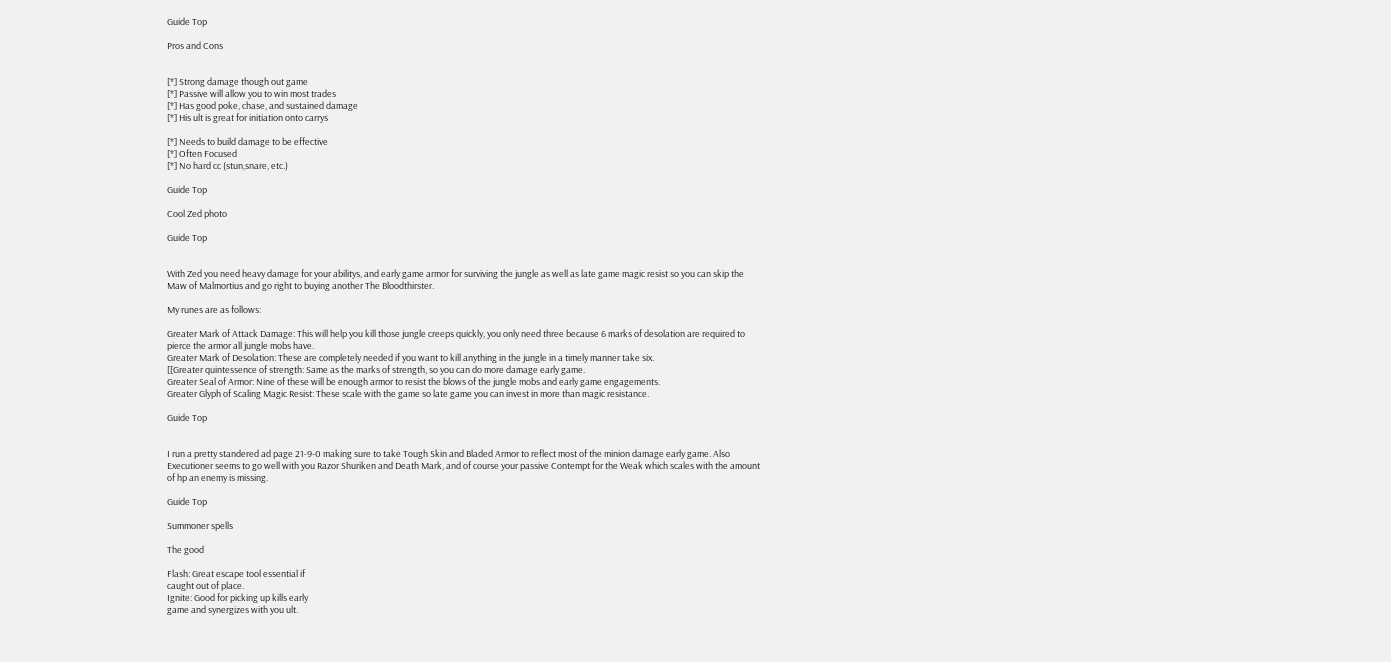Guide Top

Pros and Cons


[*] Strong damage though out game
[*] Passive will allow you to win most trades
[*] Has good poke, chase, and sustained damage
[*] His ult is great for initiation onto carrys

[*] Needs to build damage to be effective
[*] Often Focused
[*] No hard cc (stun,snare, etc.)

Guide Top

Cool Zed photo

Guide Top


With Zed you need heavy damage for your abilitys, and early game armor for surviving the jungle as well as late game magic resist so you can skip the Maw of Malmortius and go right to buying another The Bloodthirster.

My runes are as follows:

Greater Mark of Attack Damage: This will help you kill those jungle creeps quickly, you only need three because 6 marks of desolation are required to pierce the armor all jungle mobs have.
Greater Mark of Desolation: These are completely needed if you want to kill anything in the jungle in a timely manner take six.
[[Greater quintessence of strength: Same as the marks of strength, so you can do more damage early game.
Greater Seal of Armor: Nine of these will be enough armor to resist the blows of the jungle mobs and early game engagements.
Greater Glyph of Scaling Magic Resist: These scale with the game so late game you can invest in more than magic resistance.

Guide Top


I run a pretty standered ad page 21-9-0 making sure to take Tough Skin and Bladed Armor to reflect most of the minion damage early game. Also Executioner seems to go well with you Razor Shuriken and Death Mark, and of course your passive Contempt for the Weak which scales with the amount of hp an enemy is missing.

Guide Top

Summoner spells

The good

Flash: Great escape tool essential if
caught out of place.
Ignite: Good for picking up kills early
game and synergizes with you ult.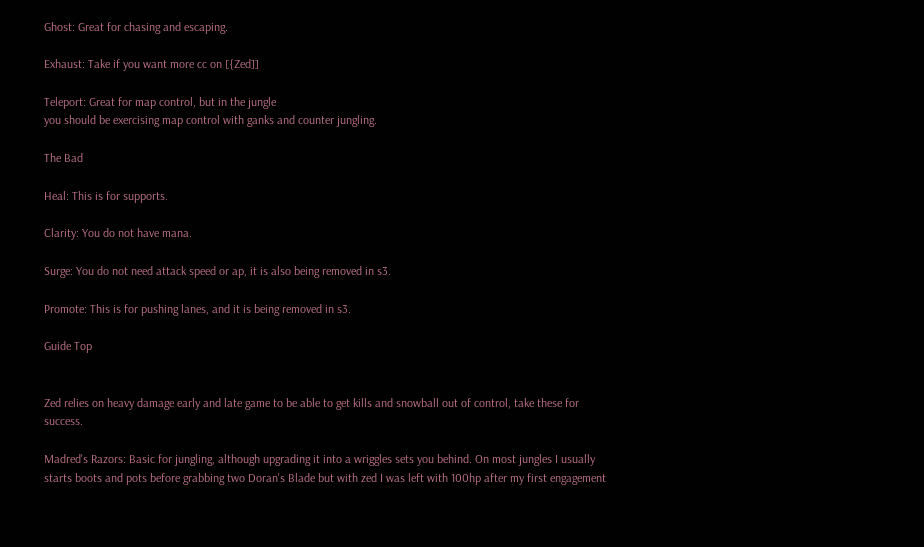Ghost: Great for chasing and escaping.

Exhaust: Take if you want more cc on [{Zed]]

Teleport: Great for map control, but in the jungle
you should be exercising map control with ganks and counter jungling.

The Bad

Heal: This is for supports.

Clarity: You do not have mana.

Surge: You do not need attack speed or ap, it is also being removed in s3.

Promote: This is for pushing lanes, and it is being removed in s3.

Guide Top


Zed relies on heavy damage early and late game to be able to get kills and snowball out of control, take these for success.

Madred's Razors: Basic for jungling, although upgrading it into a wriggles sets you behind. On most jungles I usually starts boots and pots before grabbing two Doran's Blade but with zed I was left with 100hp after my first engagement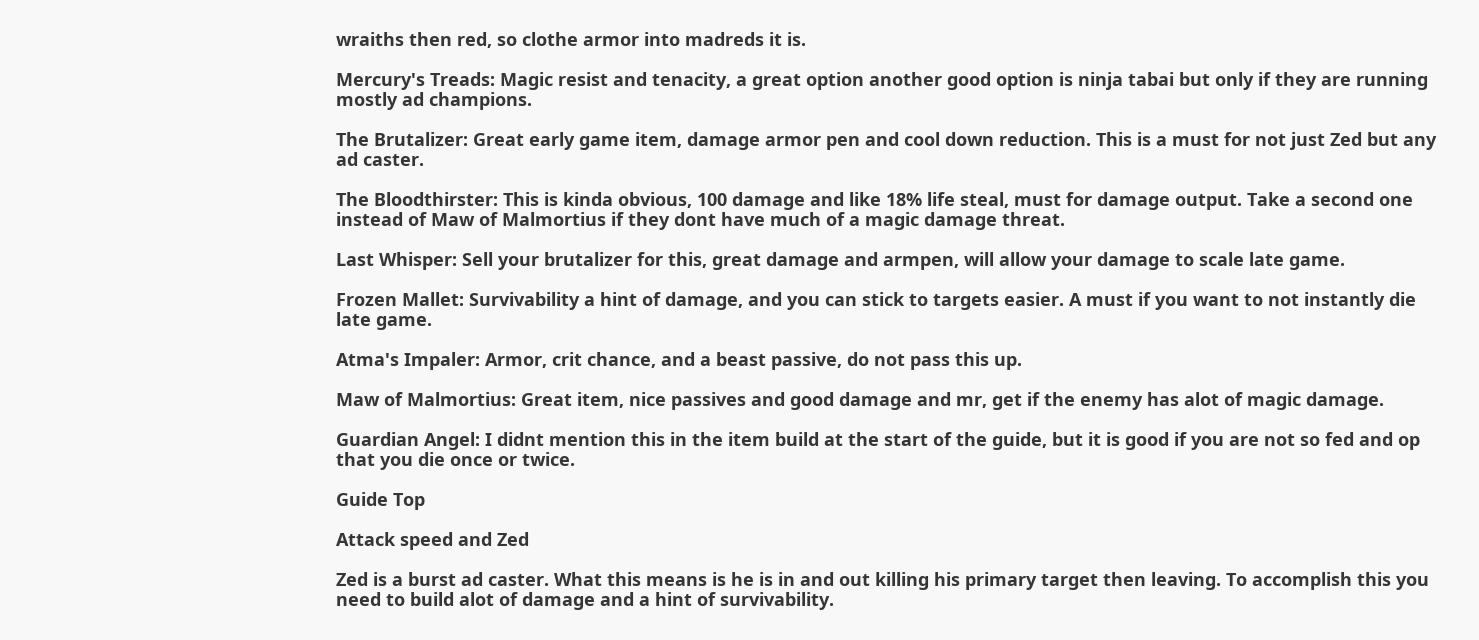wraiths then red, so clothe armor into madreds it is.

Mercury's Treads: Magic resist and tenacity, a great option another good option is ninja tabai but only if they are running mostly ad champions.

The Brutalizer: Great early game item, damage armor pen and cool down reduction. This is a must for not just Zed but any ad caster.

The Bloodthirster: This is kinda obvious, 100 damage and like 18% life steal, must for damage output. Take a second one instead of Maw of Malmortius if they dont have much of a magic damage threat.

Last Whisper: Sell your brutalizer for this, great damage and armpen, will allow your damage to scale late game.

Frozen Mallet: Survivability a hint of damage, and you can stick to targets easier. A must if you want to not instantly die late game.

Atma's Impaler: Armor, crit chance, and a beast passive, do not pass this up.

Maw of Malmortius: Great item, nice passives and good damage and mr, get if the enemy has alot of magic damage.

Guardian Angel: I didnt mention this in the item build at the start of the guide, but it is good if you are not so fed and op that you die once or twice.

Guide Top

Attack speed and Zed

Zed is a burst ad caster. What this means is he is in and out killing his primary target then leaving. To accomplish this you need to build alot of damage and a hint of survivability.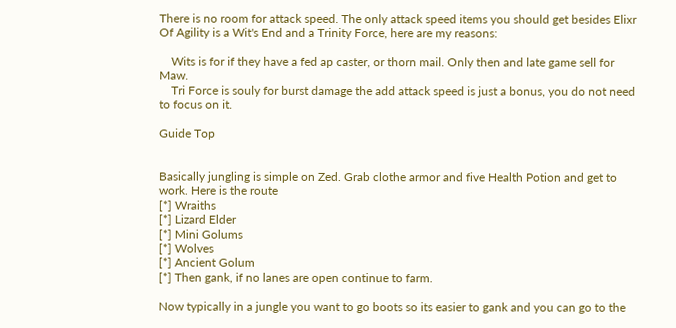There is no room for attack speed. The only attack speed items you should get besides Elixr Of Agility is a Wit's End and a Trinity Force, here are my reasons:

    Wits is for if they have a fed ap caster, or thorn mail. Only then and late game sell for Maw.
    Tri Force is souly for burst damage the add attack speed is just a bonus, you do not need to focus on it.

Guide Top


Basically jungling is simple on Zed. Grab clothe armor and five Health Potion and get to work. Here is the route
[*] Wraiths
[*] Lizard Elder
[*] Mini Golums
[*] Wolves
[*] Ancient Golum
[*] Then gank, if no lanes are open continue to farm.

Now typically in a jungle you want to go boots so its easier to gank and you can go to the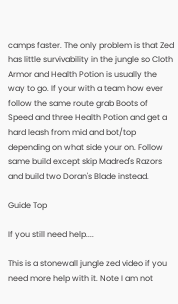camps faster. The only problem is that Zed has little survivability in the jungle so Cloth Armor and Health Potion is usually the way to go. If your with a team how ever follow the same route grab Boots of Speed and three Health Potion and get a hard leash from mid and bot/top depending on what side your on. Follow same build except skip Madred's Razors and build two Doran's Blade instead.

Guide Top

If you still need help....

This is a stonewall jungle zed video if you need more help with it. Note I am not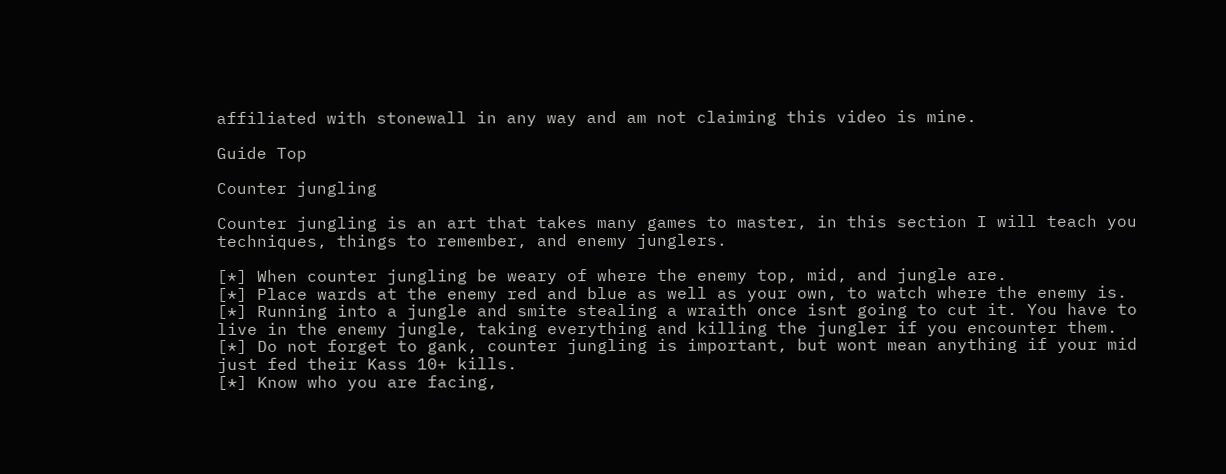affiliated with stonewall in any way and am not claiming this video is mine.

Guide Top

Counter jungling

Counter jungling is an art that takes many games to master, in this section I will teach you techniques, things to remember, and enemy junglers.

[*] When counter jungling be weary of where the enemy top, mid, and jungle are.
[*] Place wards at the enemy red and blue as well as your own, to watch where the enemy is.
[*] Running into a jungle and smite stealing a wraith once isnt going to cut it. You have to live in the enemy jungle, taking everything and killing the jungler if you encounter them.
[*] Do not forget to gank, counter jungling is important, but wont mean anything if your mid just fed their Kass 10+ kills.
[*] Know who you are facing,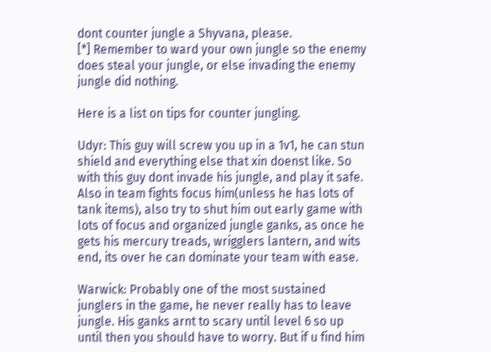dont counter jungle a Shyvana, please.
[*] Remember to ward your own jungle so the enemy does steal your jungle, or else invading the enemy jungle did nothing.

Here is a list on tips for counter jungling.

Udyr: This guy will screw you up in a 1v1, he can stun shield and everything else that xin doenst like. So with this guy dont invade his jungle, and play it safe. Also in team fights focus him(unless he has lots of tank items), also try to shut him out early game with lots of focus and organized jungle ganks, as once he gets his mercury treads, wrigglers lantern, and wits end, its over he can dominate your team with ease.

Warwick: Probably one of the most sustained junglers in the game, he never really has to leave jungle. His ganks arnt to scary until level 6 so up until then you should have to worry. But if u find him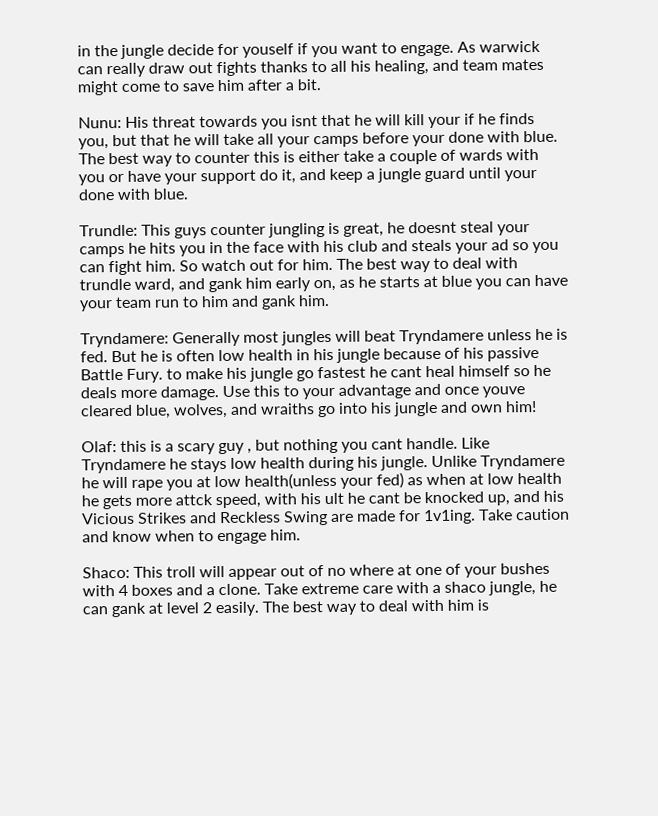in the jungle decide for youself if you want to engage. As warwick can really draw out fights thanks to all his healing, and team mates might come to save him after a bit.

Nunu: His threat towards you isnt that he will kill your if he finds you, but that he will take all your camps before your done with blue. The best way to counter this is either take a couple of wards with you or have your support do it, and keep a jungle guard until your done with blue.

Trundle: This guys counter jungling is great, he doesnt steal your camps he hits you in the face with his club and steals your ad so you can fight him. So watch out for him. The best way to deal with trundle ward, and gank him early on, as he starts at blue you can have your team run to him and gank him.

Tryndamere: Generally most jungles will beat Tryndamere unless he is fed. But he is often low health in his jungle because of his passive Battle Fury. to make his jungle go fastest he cant heal himself so he deals more damage. Use this to your advantage and once youve cleared blue, wolves, and wraiths go into his jungle and own him!

Olaf: this is a scary guy , but nothing you cant handle. Like Tryndamere he stays low health during his jungle. Unlike Tryndamere he will rape you at low health(unless your fed) as when at low health he gets more attck speed, with his ult he cant be knocked up, and his Vicious Strikes and Reckless Swing are made for 1v1ing. Take caution and know when to engage him.

Shaco: This troll will appear out of no where at one of your bushes with 4 boxes and a clone. Take extreme care with a shaco jungle, he can gank at level 2 easily. The best way to deal with him is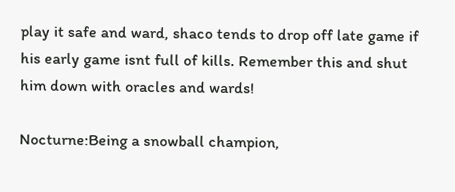play it safe and ward, shaco tends to drop off late game if his early game isnt full of kills. Remember this and shut him down with oracles and wards!

Nocturne:Being a snowball champion,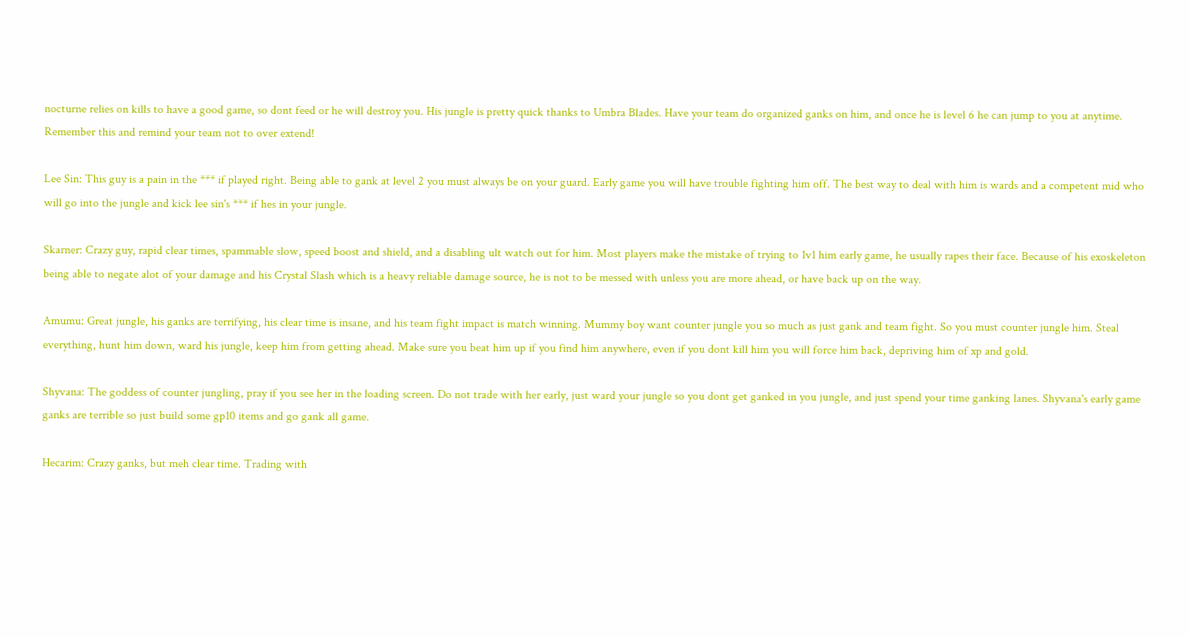nocturne relies on kills to have a good game, so dont feed or he will destroy you. His jungle is pretty quick thanks to Umbra Blades. Have your team do organized ganks on him, and once he is level 6 he can jump to you at anytime. Remember this and remind your team not to over extend!

Lee Sin: This guy is a pain in the *** if played right. Being able to gank at level 2 you must always be on your guard. Early game you will have trouble fighting him off. The best way to deal with him is wards and a competent mid who will go into the jungle and kick lee sin's *** if hes in your jungle.

Skarner: Crazy guy, rapid clear times, spammable slow, speed boost and shield, and a disabling ult watch out for him. Most players make the mistake of trying to 1v1 him early game, he usually rapes their face. Because of his exoskeleton being able to negate alot of your damage and his Crystal Slash which is a heavy reliable damage source, he is not to be messed with unless you are more ahead, or have back up on the way.

Amumu: Great jungle, his ganks are terrifying, his clear time is insane, and his team fight impact is match winning. Mummy boy want counter jungle you so much as just gank and team fight. So you must counter jungle him. Steal everything, hunt him down, ward his jungle, keep him from getting ahead. Make sure you beat him up if you find him anywhere, even if you dont kill him you will force him back, depriving him of xp and gold.

Shyvana: The goddess of counter jungling, pray if you see her in the loading screen. Do not trade with her early, just ward your jungle so you dont get ganked in you jungle, and just spend your time ganking lanes. Shyvana's early game ganks are terrible so just build some gp10 items and go gank all game.

Hecarim: Crazy ganks, but meh clear time. Trading with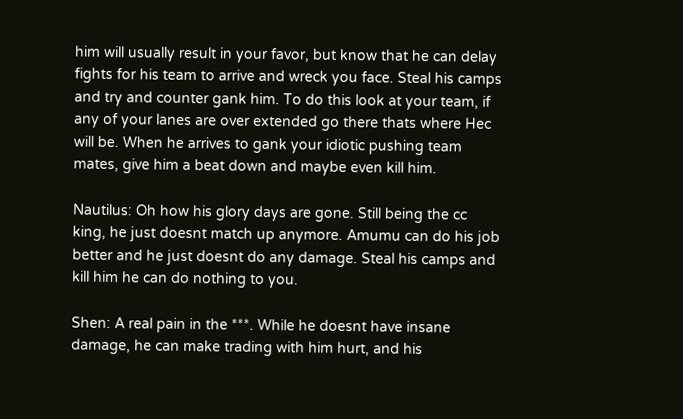him will usually result in your favor, but know that he can delay fights for his team to arrive and wreck you face. Steal his camps and try and counter gank him. To do this look at your team, if any of your lanes are over extended go there thats where Hec will be. When he arrives to gank your idiotic pushing team mates, give him a beat down and maybe even kill him.

Nautilus: Oh how his glory days are gone. Still being the cc king, he just doesnt match up anymore. Amumu can do his job better and he just doesnt do any damage. Steal his camps and kill him he can do nothing to you.

Shen: A real pain in the ***. While he doesnt have insane damage, he can make trading with him hurt, and his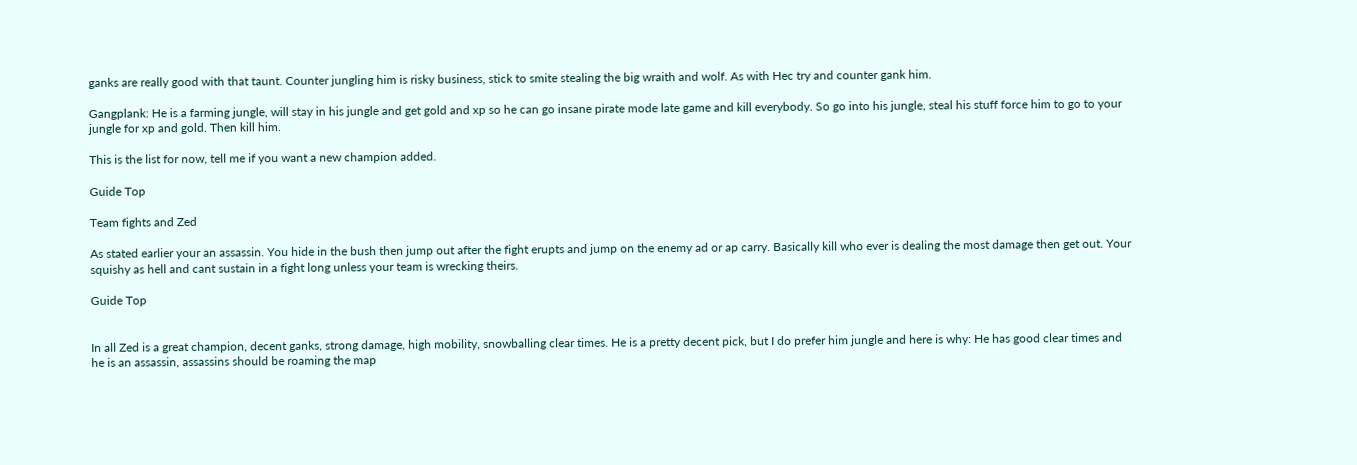ganks are really good with that taunt. Counter jungling him is risky business, stick to smite stealing the big wraith and wolf. As with Hec try and counter gank him.

Gangplank: He is a farming jungle, will stay in his jungle and get gold and xp so he can go insane pirate mode late game and kill everybody. So go into his jungle, steal his stuff force him to go to your jungle for xp and gold. Then kill him.

This is the list for now, tell me if you want a new champion added.

Guide Top

Team fights and Zed

As stated earlier your an assassin. You hide in the bush then jump out after the fight erupts and jump on the enemy ad or ap carry. Basically kill who ever is dealing the most damage then get out. Your squishy as hell and cant sustain in a fight long unless your team is wrecking theirs.

Guide Top


In all Zed is a great champion, decent ganks, strong damage, high mobility, snowballing clear times. He is a pretty decent pick, but I do prefer him jungle and here is why: He has good clear times and he is an assassin, assassins should be roaming the map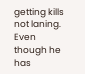getting kills not laning. Even though he has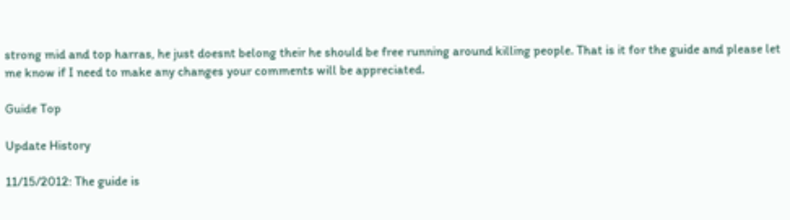strong mid and top harras, he just doesnt belong their he should be free running around killing people. That is it for the guide and please let me know if I need to make any changes your comments will be appreciated.

Guide Top

Update History

11/15/2012: The guide is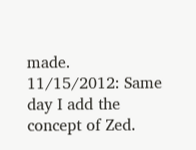made.
11/15/2012: Same day I add the concept of Zed.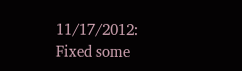11/17/2012: Fixed some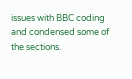issues with BBC coding and condensed some of the sections.